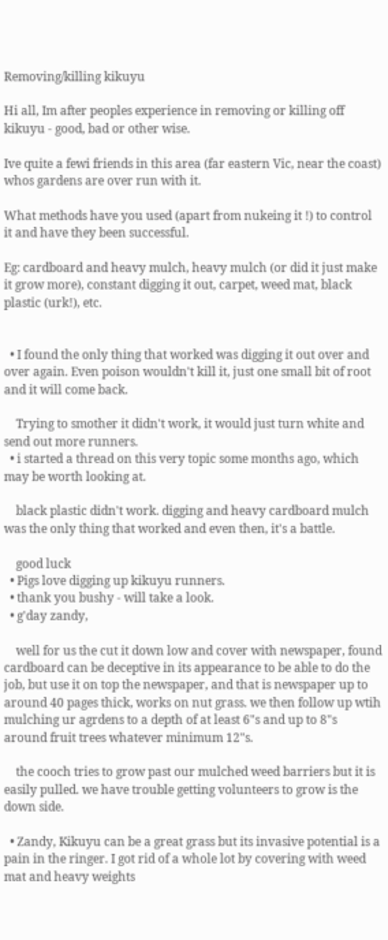Removing/killing kikuyu

Hi all, Im after peoples experience in removing or killing off kikuyu - good, bad or other wise.

Ive quite a fewi friends in this area (far eastern Vic, near the coast) whos gardens are over run with it.

What methods have you used (apart from nukeing it !) to control it and have they been successful.

Eg: cardboard and heavy mulch, heavy mulch (or did it just make it grow more), constant digging it out, carpet, weed mat, black plastic (urk!), etc.


  • I found the only thing that worked was digging it out over and over again. Even poison wouldn't kill it, just one small bit of root and it will come back.

    Trying to smother it didn't work, it would just turn white and send out more runners.
  • i started a thread on this very topic some months ago, which may be worth looking at.

    black plastic didn't work. digging and heavy cardboard mulch was the only thing that worked and even then, it's a battle.

    good luck
  • Pigs love digging up kikuyu runners.
  • thank you bushy - will take a look.
  • g'day zandy,

    well for us the cut it down low and cover with newspaper, found cardboard can be deceptive in its appearance to be able to do the job, but use it on top the newspaper, and that is newspaper up to around 40 pages thick, works on nut grass. we then follow up wtih mulching ur agrdens to a depth of at least 6"s and up to 8"s around fruit trees whatever minimum 12"s.

    the cooch tries to grow past our mulched weed barriers but it is easily pulled. we have trouble getting volunteers to grow is the down side.

  • Zandy, Kikuyu can be a great grass but its invasive potential is a pain in the ringer. I got rid of a whole lot by covering with weed mat and heavy weights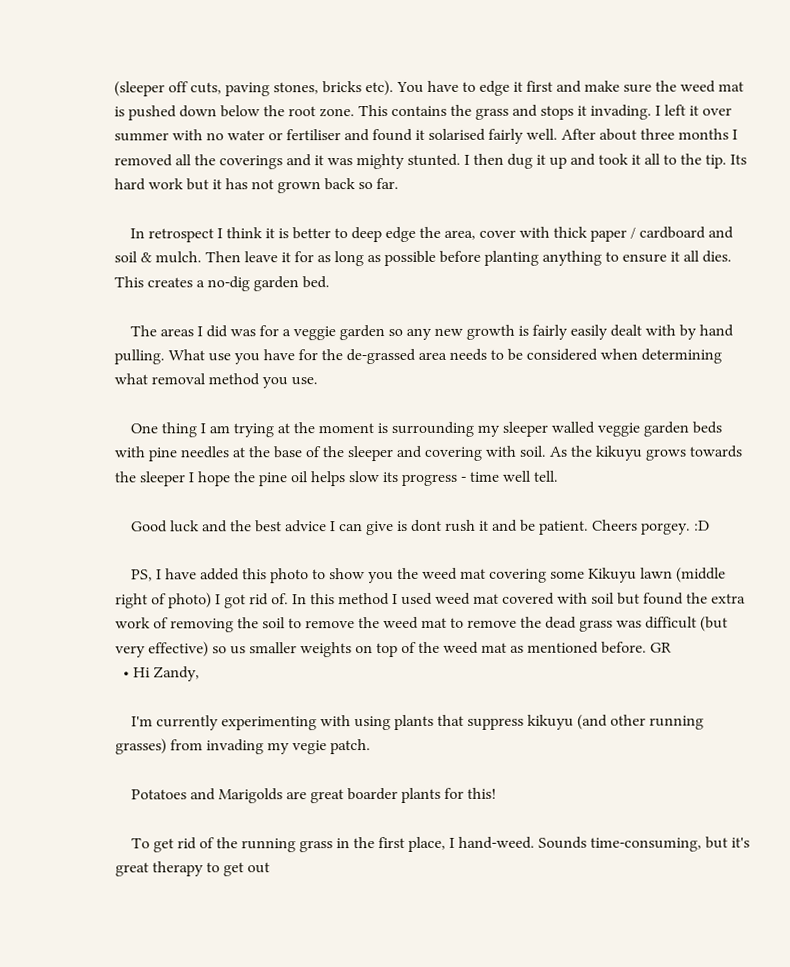(sleeper off cuts, paving stones, bricks etc). You have to edge it first and make sure the weed mat is pushed down below the root zone. This contains the grass and stops it invading. I left it over summer with no water or fertiliser and found it solarised fairly well. After about three months I removed all the coverings and it was mighty stunted. I then dug it up and took it all to the tip. Its hard work but it has not grown back so far.

    In retrospect I think it is better to deep edge the area, cover with thick paper / cardboard and soil & mulch. Then leave it for as long as possible before planting anything to ensure it all dies. This creates a no-dig garden bed.

    The areas I did was for a veggie garden so any new growth is fairly easily dealt with by hand pulling. What use you have for the de-grassed area needs to be considered when determining what removal method you use.

    One thing I am trying at the moment is surrounding my sleeper walled veggie garden beds with pine needles at the base of the sleeper and covering with soil. As the kikuyu grows towards the sleeper I hope the pine oil helps slow its progress - time well tell.

    Good luck and the best advice I can give is dont rush it and be patient. Cheers porgey. :D

    PS, I have added this photo to show you the weed mat covering some Kikuyu lawn (middle right of photo) I got rid of. In this method I used weed mat covered with soil but found the extra work of removing the soil to remove the weed mat to remove the dead grass was difficult (but very effective) so us smaller weights on top of the weed mat as mentioned before. GR
  • Hi Zandy,

    I'm currently experimenting with using plants that suppress kikuyu (and other running grasses) from invading my vegie patch.

    Potatoes and Marigolds are great boarder plants for this!

    To get rid of the running grass in the first place, I hand-weed. Sounds time-consuming, but it's great therapy to get out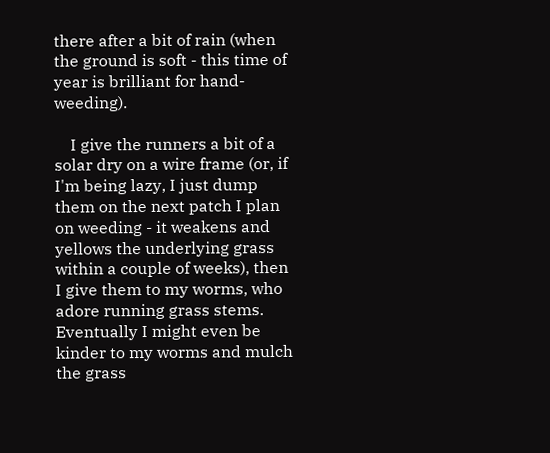there after a bit of rain (when the ground is soft - this time of year is brilliant for hand-weeding).

    I give the runners a bit of a solar dry on a wire frame (or, if I'm being lazy, I just dump them on the next patch I plan on weeding - it weakens and yellows the underlying grass within a couple of weeks), then I give them to my worms, who adore running grass stems. Eventually I might even be kinder to my worms and mulch the grass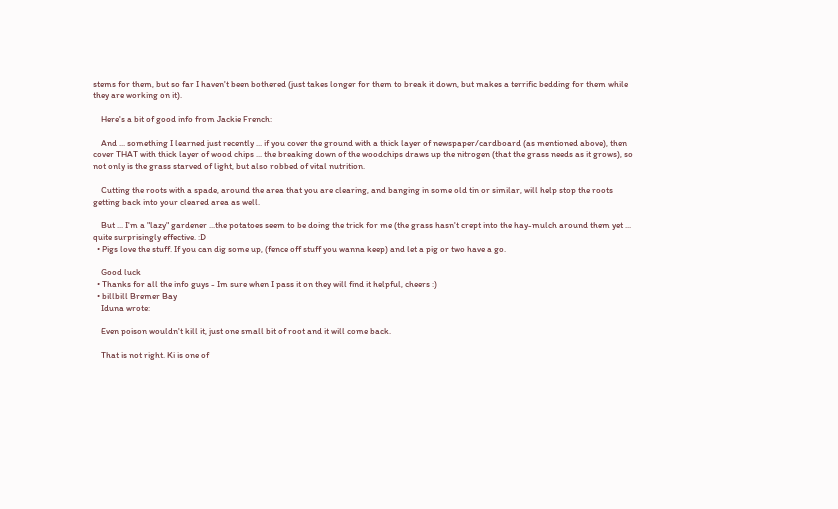stems for them, but so far I haven't been bothered (just takes longer for them to break it down, but makes a terrific bedding for them while they are working on it).

    Here's a bit of good info from Jackie French:

    And ... something I learned just recently ... if you cover the ground with a thick layer of newspaper/cardboard (as mentioned above), then cover THAT with thick layer of wood chips ... the breaking down of the woodchips draws up the nitrogen (that the grass needs as it grows), so not only is the grass starved of light, but also robbed of vital nutrition.

    Cutting the roots with a spade, around the area that you are clearing, and banging in some old tin or similar, will help stop the roots getting back into your cleared area as well.

    But ... I'm a "lazy" gardener ...the potatoes seem to be doing the trick for me (the grass hasn't crept into the hay-mulch around them yet ... quite surprisingly effective. :D
  • Pigs love the stuff. If you can dig some up, (fence off stuff you wanna keep) and let a pig or two have a go.

    Good luck
  • Thanks for all the info guys - Im sure when I pass it on they will find it helpful, cheers :)
  • billbill Bremer Bay
    Iduna wrote:

    Even poison wouldn't kill it, just one small bit of root and it will come back.

    That is not right. Ki is one of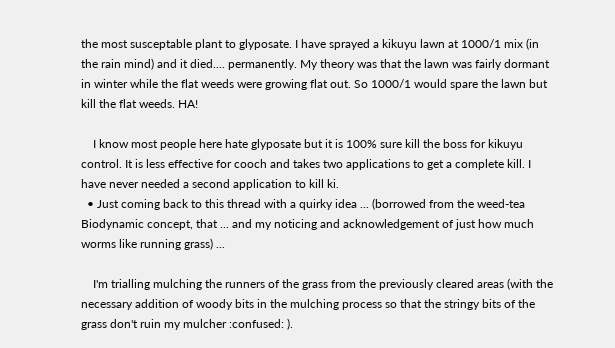the most susceptable plant to glyposate. I have sprayed a kikuyu lawn at 1000/1 mix (in the rain mind) and it died.... permanently. My theory was that the lawn was fairly dormant in winter while the flat weeds were growing flat out. So 1000/1 would spare the lawn but kill the flat weeds. HA!

    I know most people here hate glyposate but it is 100% sure kill the boss for kikuyu control. It is less effective for cooch and takes two applications to get a complete kill. I have never needed a second application to kill ki.
  • Just coming back to this thread with a quirky idea ... (borrowed from the weed-tea Biodynamic concept, that ... and my noticing and acknowledgement of just how much worms like running grass) ...

    I'm trialling mulching the runners of the grass from the previously cleared areas (with the necessary addition of woody bits in the mulching process so that the stringy bits of the grass don't ruin my mulcher :confused: ).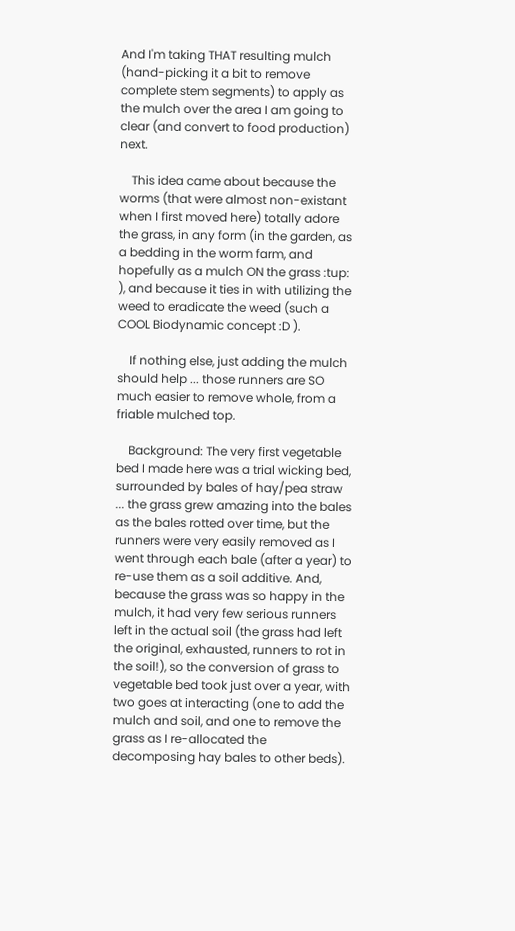And I'm taking THAT resulting mulch (hand-picking it a bit to remove complete stem segments) to apply as the mulch over the area I am going to clear (and convert to food production) next.

    This idea came about because the worms (that were almost non-existant when I first moved here) totally adore the grass, in any form (in the garden, as a bedding in the worm farm, and hopefully as a mulch ON the grass :tup: ), and because it ties in with utilizing the weed to eradicate the weed (such a COOL Biodynamic concept :D ).

    If nothing else, just adding the mulch should help ... those runners are SO much easier to remove whole, from a friable mulched top.

    Background: The very first vegetable bed I made here was a trial wicking bed, surrounded by bales of hay/pea straw ... the grass grew amazing into the bales as the bales rotted over time, but the runners were very easily removed as I went through each bale (after a year) to re-use them as a soil additive. And, because the grass was so happy in the mulch, it had very few serious runners left in the actual soil (the grass had left the original, exhausted, runners to rot in the soil!), so the conversion of grass to vegetable bed took just over a year, with two goes at interacting (one to add the mulch and soil, and one to remove the grass as I re-allocated the decomposing hay bales to other beds).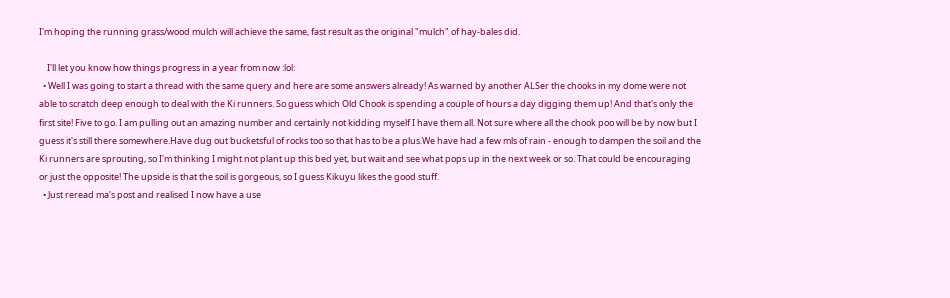I'm hoping the running grass/wood mulch will achieve the same, fast result as the original "mulch" of hay-bales did.

    I'll let you know how things progress in a year from now :lol:
  • Well I was going to start a thread with the same query and here are some answers already! As warned by another ALSer the chooks in my dome were not able to scratch deep enough to deal with the Ki runners. So guess which Old Chook is spending a couple of hours a day digging them up! And that's only the first site! Five to go. I am pulling out an amazing number and certainly not kidding myself I have them all. Not sure where all the chook poo will be by now but I guess it's still there somewhere.Have dug out bucketsful of rocks too so that has to be a plus.We have had a few mls of rain - enough to dampen the soil and the Ki runners are sprouting, so I'm thinking I might not plant up this bed yet, but wait and see what pops up in the next week or so. That could be encouraging or just the opposite! The upside is that the soil is gorgeous, so I guess Kikuyu likes the good stuff.
  • Just reread ma's post and realised I now have a use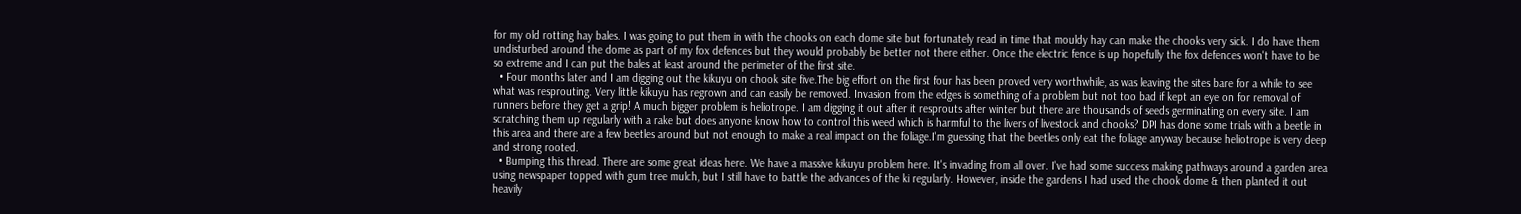for my old rotting hay bales. I was going to put them in with the chooks on each dome site but fortunately read in time that mouldy hay can make the chooks very sick. I do have them undisturbed around the dome as part of my fox defences but they would probably be better not there either. Once the electric fence is up hopefully the fox defences won't have to be so extreme and I can put the bales at least around the perimeter of the first site.
  • Four months later and I am digging out the kikuyu on chook site five.The big effort on the first four has been proved very worthwhile, as was leaving the sites bare for a while to see what was resprouting. Very little kikuyu has regrown and can easily be removed. Invasion from the edges is something of a problem but not too bad if kept an eye on for removal of runners before they get a grip! A much bigger problem is heliotrope. I am digging it out after it resprouts after winter but there are thousands of seeds germinating on every site. I am scratching them up regularly with a rake but does anyone know how to control this weed which is harmful to the livers of livestock and chooks? DPI has done some trials with a beetle in this area and there are a few beetles around but not enough to make a real impact on the foliage.I'm guessing that the beetles only eat the foliage anyway because heliotrope is very deep and strong rooted.
  • Bumping this thread. There are some great ideas here. We have a massive kikuyu problem here. It's invading from all over. I've had some success making pathways around a garden area using newspaper topped with gum tree mulch, but I still have to battle the advances of the ki regularly. However, inside the gardens I had used the chook dome & then planted it out heavily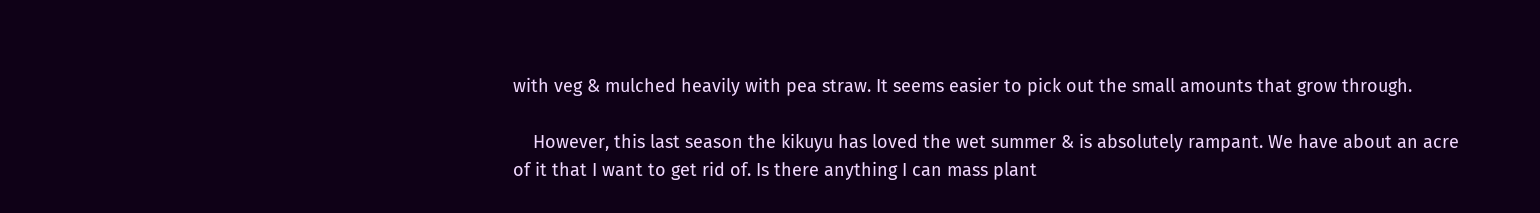with veg & mulched heavily with pea straw. It seems easier to pick out the small amounts that grow through.

    However, this last season the kikuyu has loved the wet summer & is absolutely rampant. We have about an acre of it that I want to get rid of. Is there anything I can mass plant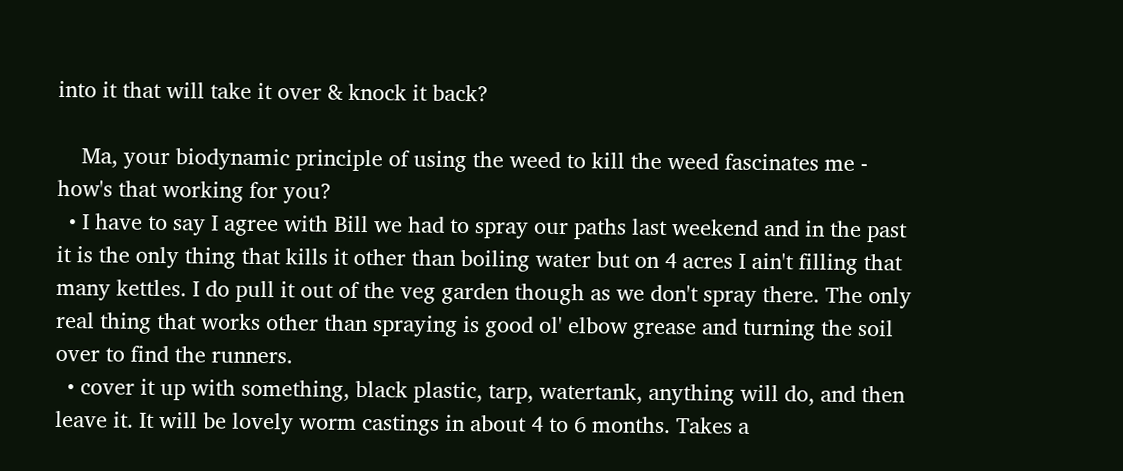into it that will take it over & knock it back?

    Ma, your biodynamic principle of using the weed to kill the weed fascinates me - how's that working for you?
  • I have to say I agree with Bill we had to spray our paths last weekend and in the past it is the only thing that kills it other than boiling water but on 4 acres I ain't filling that many kettles. I do pull it out of the veg garden though as we don't spray there. The only real thing that works other than spraying is good ol' elbow grease and turning the soil over to find the runners.
  • cover it up with something, black plastic, tarp, watertank, anything will do, and then leave it. It will be lovely worm castings in about 4 to 6 months. Takes a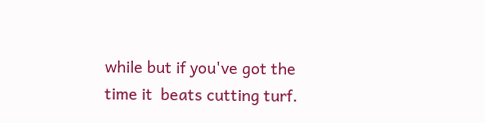while but if you've got the time it  beats cutting turf.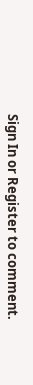Sign In or Register to comment.